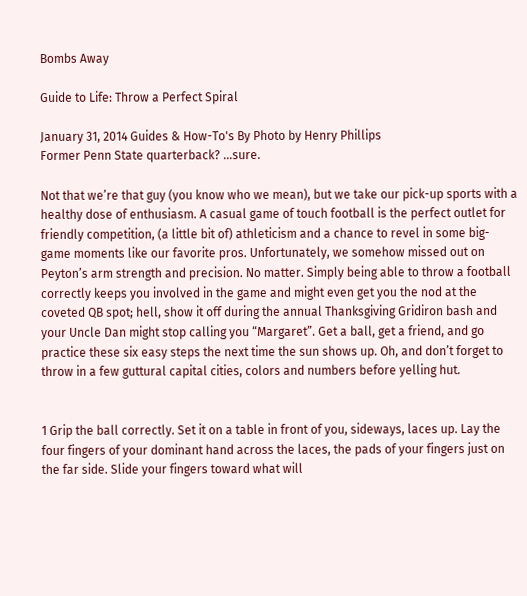Bombs Away

Guide to Life: Throw a Perfect Spiral

January 31, 2014 Guides & How-To's By Photo by Henry Phillips
Former Penn State quarterback? ...sure.

Not that we’re that guy (you know who we mean), but we take our pick-up sports with a healthy dose of enthusiasm. A casual game of touch football is the perfect outlet for friendly competition, (a little bit of) athleticism and a chance to revel in some big-game moments like our favorite pros. Unfortunately, we somehow missed out on Peyton’s arm strength and precision. No matter. Simply being able to throw a football correctly keeps you involved in the game and might even get you the nod at the coveted QB spot; hell, show it off during the annual Thanksgiving Gridiron bash and your Uncle Dan might stop calling you “Margaret”. Get a ball, get a friend, and go practice these six easy steps the next time the sun shows up. Oh, and don’t forget to throw in a few guttural capital cities, colors and numbers before yelling hut.


1 Grip the ball correctly. Set it on a table in front of you, sideways, laces up. Lay the four fingers of your dominant hand across the laces, the pads of your fingers just on the far side. Slide your fingers toward what will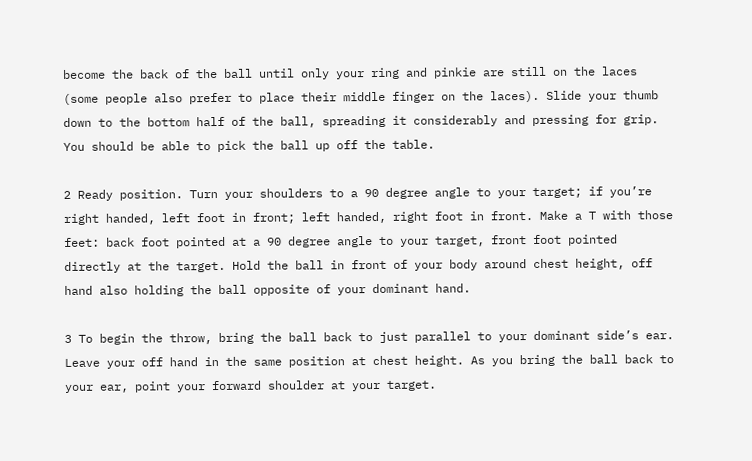become the back of the ball until only your ring and pinkie are still on the laces (some people also prefer to place their middle finger on the laces). Slide your thumb down to the bottom half of the ball, spreading it considerably and pressing for grip. You should be able to pick the ball up off the table.

2 Ready position. Turn your shoulders to a 90 degree angle to your target; if you’re right handed, left foot in front; left handed, right foot in front. Make a T with those feet: back foot pointed at a 90 degree angle to your target, front foot pointed directly at the target. Hold the ball in front of your body around chest height, off hand also holding the ball opposite of your dominant hand.

3 To begin the throw, bring the ball back to just parallel to your dominant side’s ear. Leave your off hand in the same position at chest height. As you bring the ball back to your ear, point your forward shoulder at your target.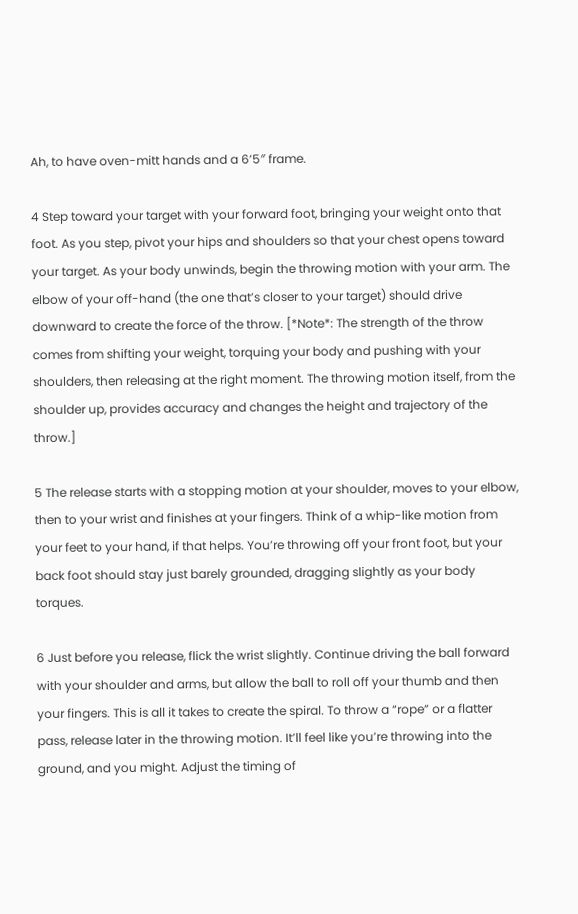Ah, to have oven-mitt hands and a 6’5″ frame.

4 Step toward your target with your forward foot, bringing your weight onto that foot. As you step, pivot your hips and shoulders so that your chest opens toward your target. As your body unwinds, begin the throwing motion with your arm. The elbow of your off-hand (the one that’s closer to your target) should drive downward to create the force of the throw. [*Note*: The strength of the throw comes from shifting your weight, torquing your body and pushing with your shoulders, then releasing at the right moment. The throwing motion itself, from the shoulder up, provides accuracy and changes the height and trajectory of the throw.]

5 The release starts with a stopping motion at your shoulder, moves to your elbow, then to your wrist and finishes at your fingers. Think of a whip-like motion from your feet to your hand, if that helps. You’re throwing off your front foot, but your back foot should stay just barely grounded, dragging slightly as your body torques.

6 Just before you release, flick the wrist slightly. Continue driving the ball forward with your shoulder and arms, but allow the ball to roll off your thumb and then your fingers. This is all it takes to create the spiral. To throw a “rope” or a flatter pass, release later in the throwing motion. It’ll feel like you’re throwing into the ground, and you might. Adjust the timing of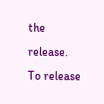the release. To release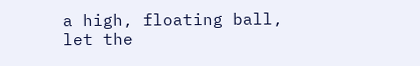a high, floating ball, let the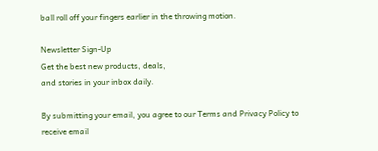ball roll off your fingers earlier in the throwing motion.

Newsletter Sign-Up
Get the best new products, deals,
and stories in your inbox daily.

By submitting your email, you agree to our Terms and Privacy Policy to receive email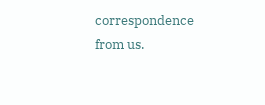correspondence from us.